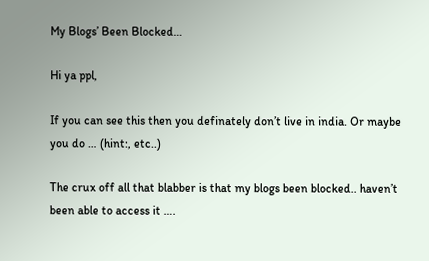My Blogs’ Been Blocked…

Hi ya ppl,

If you can see this then you definately don’t live in india. Or maybe you do … (hint:, etc..)

The crux off all that blabber is that my blogs been blocked.. haven’t been able to access it ….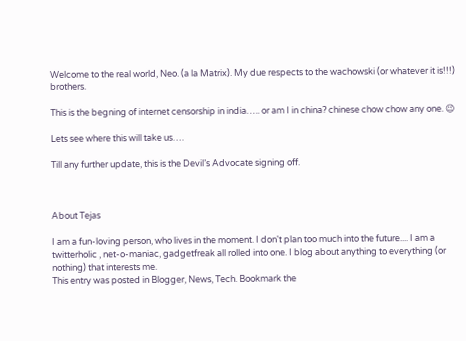Welcome to the real world, Neo. (a la Matrix). My due respects to the wachowski (or whatever it is!!!) brothers.

This is the begning of internet censorship in india….. or am I in china? chinese chow chow any one. 😉

Lets see where this will take us….

Till any further update, this is the Devil’s Advocate signing off.



About Tejas

I am a fun-loving person, who lives in the moment. I don't plan too much into the future.... I am a twitterholic , net-o-maniac, gadgetfreak all rolled into one. I blog about anything to everything (or nothing) that interests me.
This entry was posted in Blogger, News, Tech. Bookmark the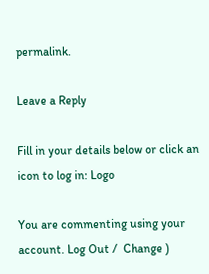permalink.

Leave a Reply

Fill in your details below or click an icon to log in: Logo

You are commenting using your account. Log Out /  Change )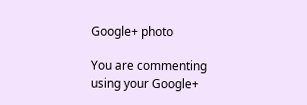Google+ photo

You are commenting using your Google+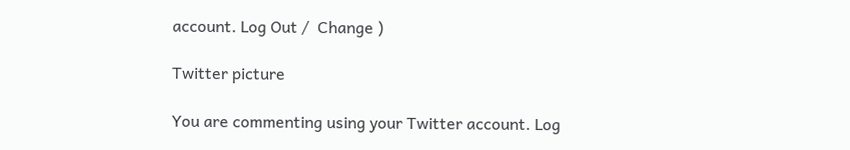account. Log Out /  Change )

Twitter picture

You are commenting using your Twitter account. Log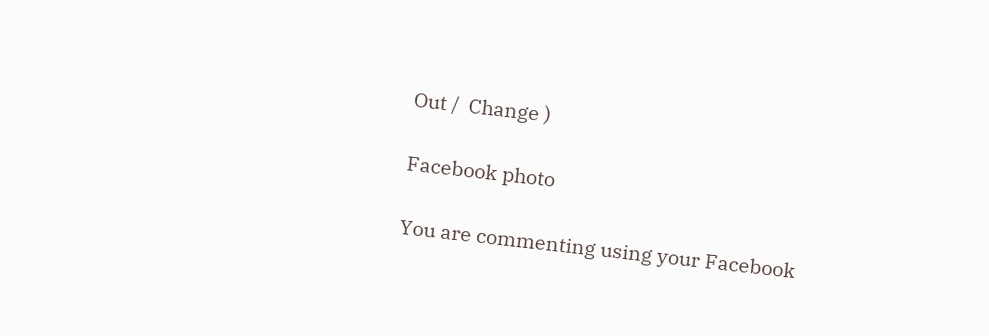Out /  Change )

Facebook photo

You are commenting using your Facebook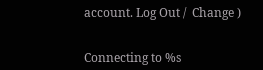account. Log Out /  Change )


Connecting to %s